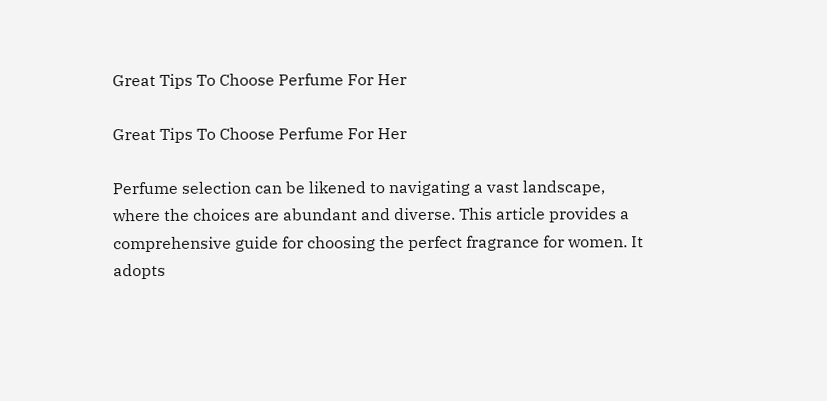Great Tips To Choose Perfume For Her

Great Tips To Choose Perfume For Her

Perfume selection can be likened to navigating a vast landscape, where the choices are abundant and diverse. This article provides a comprehensive guide for choosing the perfect fragrance for women. It adopts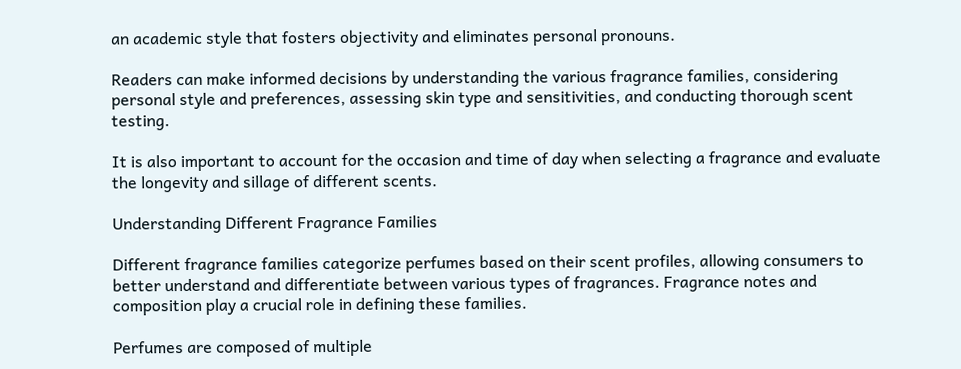an academic style that fosters objectivity and eliminates personal pronouns.

Readers can make informed decisions by understanding the various fragrance families, considering personal style and preferences, assessing skin type and sensitivities, and conducting thorough scent testing.

It is also important to account for the occasion and time of day when selecting a fragrance and evaluate the longevity and sillage of different scents.

Understanding Different Fragrance Families

Different fragrance families categorize perfumes based on their scent profiles, allowing consumers to better understand and differentiate between various types of fragrances. Fragrance notes and composition play a crucial role in defining these families.

Perfumes are composed of multiple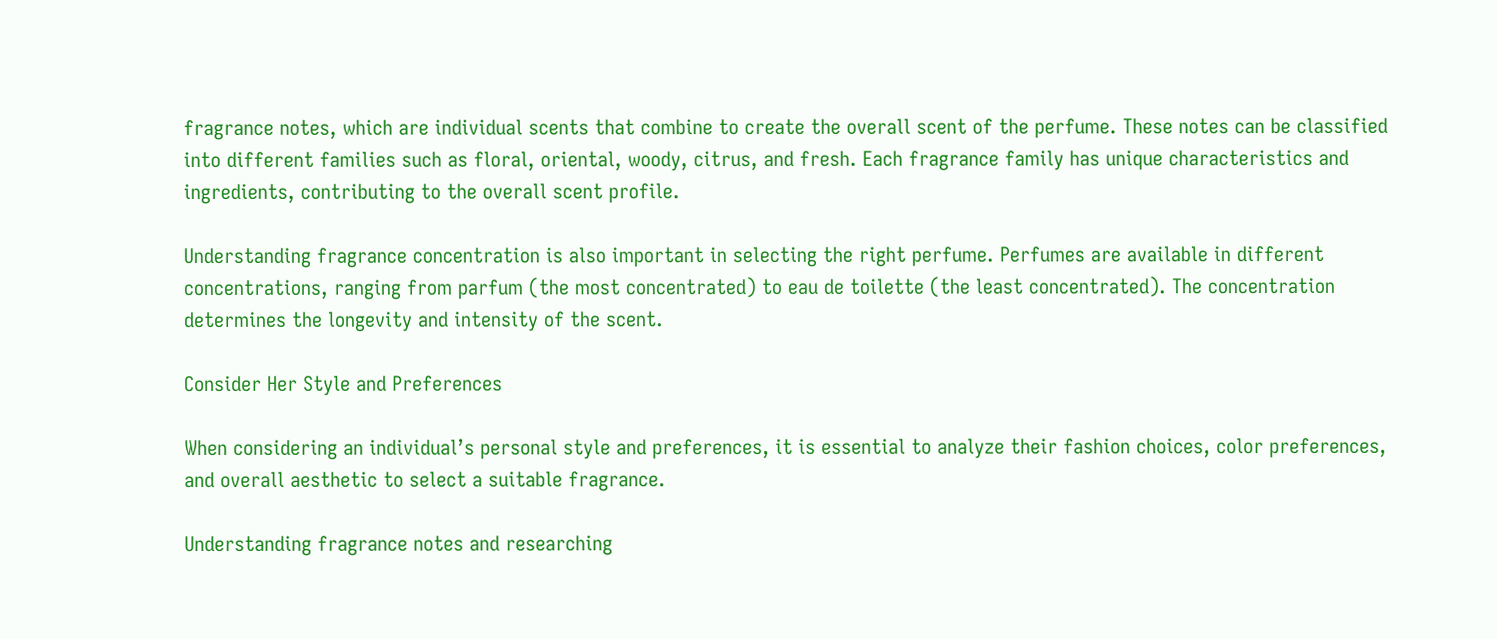fragrance notes, which are individual scents that combine to create the overall scent of the perfume. These notes can be classified into different families such as floral, oriental, woody, citrus, and fresh. Each fragrance family has unique characteristics and ingredients, contributing to the overall scent profile.

Understanding fragrance concentration is also important in selecting the right perfume. Perfumes are available in different concentrations, ranging from parfum (the most concentrated) to eau de toilette (the least concentrated). The concentration determines the longevity and intensity of the scent.

Consider Her Style and Preferences

When considering an individual’s personal style and preferences, it is essential to analyze their fashion choices, color preferences, and overall aesthetic to select a suitable fragrance.

Understanding fragrance notes and researching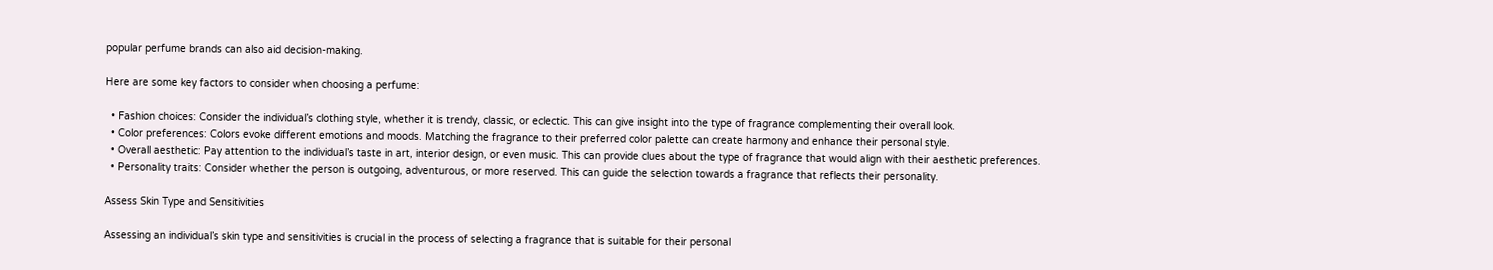popular perfume brands can also aid decision-making.

Here are some key factors to consider when choosing a perfume:

  • Fashion choices: Consider the individual’s clothing style, whether it is trendy, classic, or eclectic. This can give insight into the type of fragrance complementing their overall look.
  • Color preferences: Colors evoke different emotions and moods. Matching the fragrance to their preferred color palette can create harmony and enhance their personal style.
  • Overall aesthetic: Pay attention to the individual’s taste in art, interior design, or even music. This can provide clues about the type of fragrance that would align with their aesthetic preferences.
  • Personality traits: Consider whether the person is outgoing, adventurous, or more reserved. This can guide the selection towards a fragrance that reflects their personality.

Assess Skin Type and Sensitivities

Assessing an individual’s skin type and sensitivities is crucial in the process of selecting a fragrance that is suitable for their personal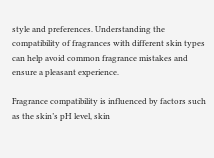style and preferences. Understanding the compatibility of fragrances with different skin types can help avoid common fragrance mistakes and ensure a pleasant experience.

Fragrance compatibility is influenced by factors such as the skin’s pH level, skin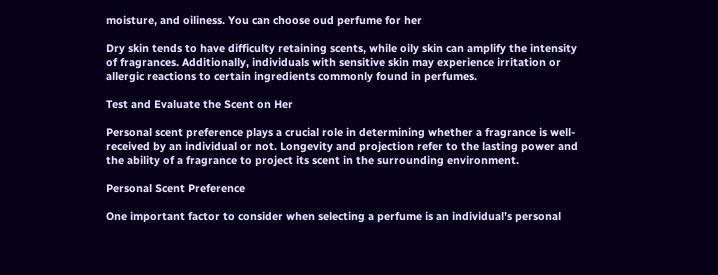moisture, and oiliness. You can choose oud perfume for her

Dry skin tends to have difficulty retaining scents, while oily skin can amplify the intensity of fragrances. Additionally, individuals with sensitive skin may experience irritation or allergic reactions to certain ingredients commonly found in perfumes.

Test and Evaluate the Scent on Her

Personal scent preference plays a crucial role in determining whether a fragrance is well-received by an individual or not. Longevity and projection refer to the lasting power and the ability of a fragrance to project its scent in the surrounding environment.

Personal Scent Preference

One important factor to consider when selecting a perfume is an individual’s personal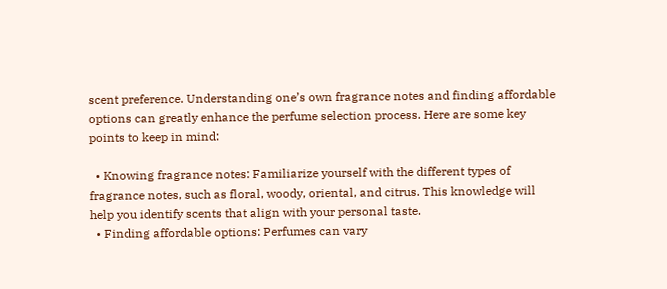scent preference. Understanding one’s own fragrance notes and finding affordable options can greatly enhance the perfume selection process. Here are some key points to keep in mind:

  • Knowing fragrance notes: Familiarize yourself with the different types of fragrance notes, such as floral, woody, oriental, and citrus. This knowledge will help you identify scents that align with your personal taste.
  • Finding affordable options: Perfumes can vary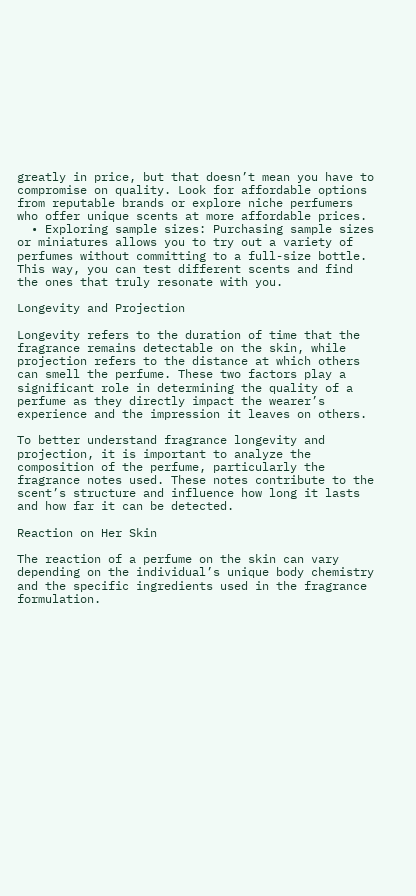greatly in price, but that doesn’t mean you have to compromise on quality. Look for affordable options from reputable brands or explore niche perfumers who offer unique scents at more affordable prices.
  • Exploring sample sizes: Purchasing sample sizes or miniatures allows you to try out a variety of perfumes without committing to a full-size bottle. This way, you can test different scents and find the ones that truly resonate with you.

Longevity and Projection

Longevity refers to the duration of time that the fragrance remains detectable on the skin, while projection refers to the distance at which others can smell the perfume. These two factors play a significant role in determining the quality of a perfume as they directly impact the wearer’s experience and the impression it leaves on others.

To better understand fragrance longevity and projection, it is important to analyze the composition of the perfume, particularly the fragrance notes used. These notes contribute to the scent’s structure and influence how long it lasts and how far it can be detected.

Reaction on Her Skin

The reaction of a perfume on the skin can vary depending on the individual’s unique body chemistry and the specific ingredients used in the fragrance formulation.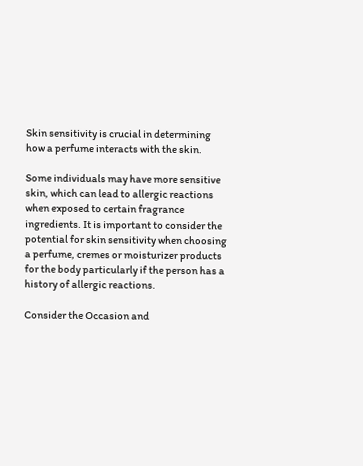Skin sensitivity is crucial in determining how a perfume interacts with the skin.

Some individuals may have more sensitive skin, which can lead to allergic reactions when exposed to certain fragrance ingredients. It is important to consider the potential for skin sensitivity when choosing a perfume, cremes or moisturizer products for the body particularly if the person has a history of allergic reactions.

Consider the Occasion and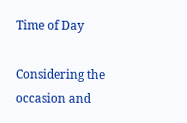Time of Day

Considering the occasion and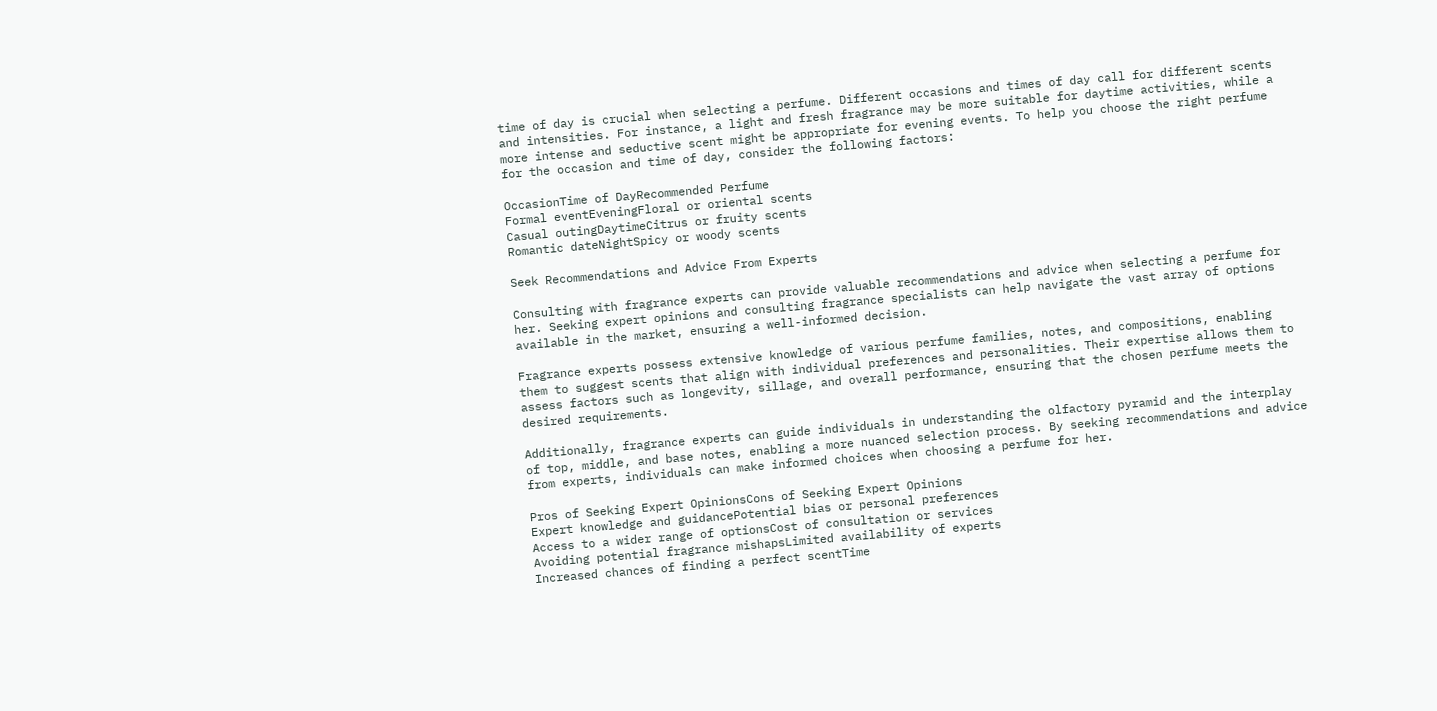time of day is crucial when selecting a perfume. Different occasions and times of day call for different scents and intensities. For instance, a light and fresh fragrance may be more suitable for daytime activities, while a more intense and seductive scent might be appropriate for evening events. To help you choose the right perfume for the occasion and time of day, consider the following factors:

OccasionTime of DayRecommended Perfume
Formal eventEveningFloral or oriental scents
Casual outingDaytimeCitrus or fruity scents
Romantic dateNightSpicy or woody scents

Seek Recommendations and Advice From Experts

Consulting with fragrance experts can provide valuable recommendations and advice when selecting a perfume for her. Seeking expert opinions and consulting fragrance specialists can help navigate the vast array of options available in the market, ensuring a well-informed decision.

Fragrance experts possess extensive knowledge of various perfume families, notes, and compositions, enabling them to suggest scents that align with individual preferences and personalities. Their expertise allows them to assess factors such as longevity, sillage, and overall performance, ensuring that the chosen perfume meets the desired requirements.

Additionally, fragrance experts can guide individuals in understanding the olfactory pyramid and the interplay of top, middle, and base notes, enabling a more nuanced selection process. By seeking recommendations and advice from experts, individuals can make informed choices when choosing a perfume for her.

Pros of Seeking Expert OpinionsCons of Seeking Expert Opinions
Expert knowledge and guidancePotential bias or personal preferences
Access to a wider range of optionsCost of consultation or services
Avoiding potential fragrance mishapsLimited availability of experts
Increased chances of finding a perfect scentTime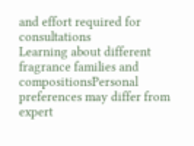and effort required for consultations
Learning about different fragrance families and compositionsPersonal preferences may differ from expert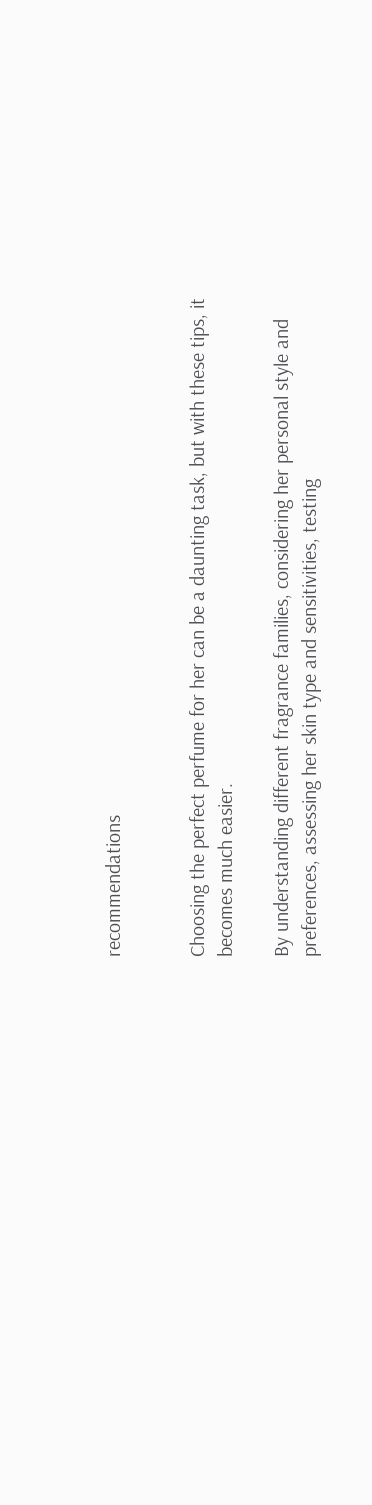recommendations


Choosing the perfect perfume for her can be a daunting task, but with these tips, it becomes much easier.

By understanding different fragrance families, considering her personal style and preferences, assessing her skin type and sensitivities, testing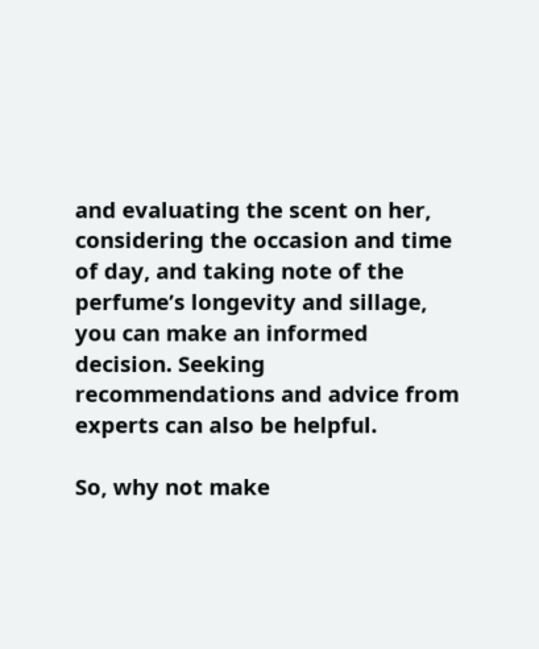and evaluating the scent on her, considering the occasion and time of day, and taking note of the perfume’s longevity and sillage, you can make an informed decision. Seeking recommendations and advice from experts can also be helpful.

So, why not make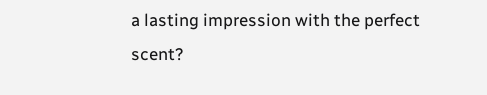a lasting impression with the perfect scent?